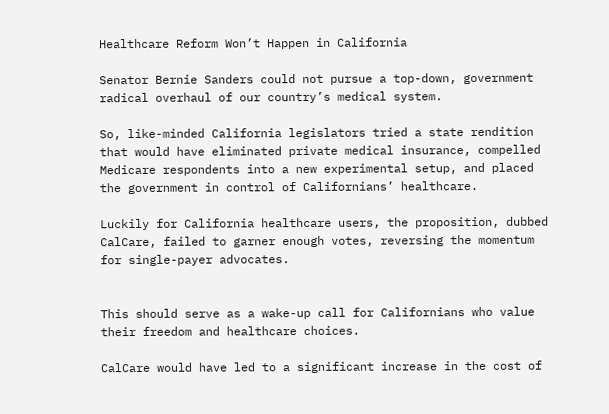Healthcare Reform Won’t Happen in California

Senator Bernie Sanders could not pursue a top-down, government radical overhaul of our country’s medical system.

So, like-minded California legislators tried a state rendition that would have eliminated private medical insurance, compelled Medicare respondents into a new experimental setup, and placed the government in control of Californians’ healthcare.

Luckily for California healthcare users, the proposition, dubbed CalCare, failed to garner enough votes, reversing the momentum for single-payer advocates.


This should serve as a wake-up call for Californians who value their freedom and healthcare choices.

CalCare would have led to a significant increase in the cost of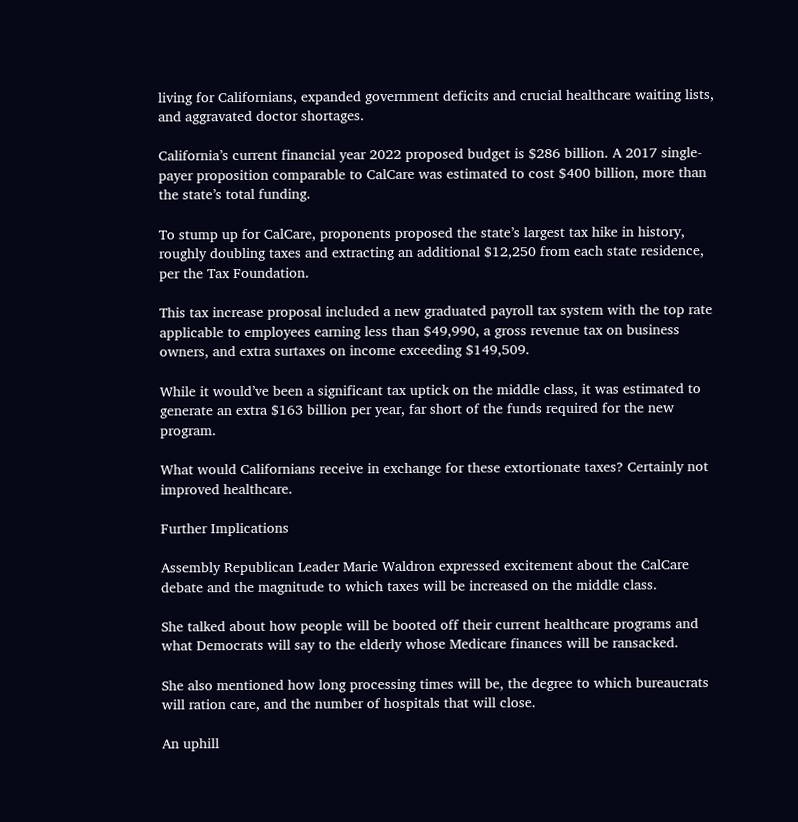living for Californians, expanded government deficits and crucial healthcare waiting lists, and aggravated doctor shortages.

California’s current financial year 2022 proposed budget is $286 billion. A 2017 single-payer proposition comparable to CalCare was estimated to cost $400 billion, more than the state’s total funding.

To stump up for CalCare, proponents proposed the state’s largest tax hike in history, roughly doubling taxes and extracting an additional $12,250 from each state residence, per the Tax Foundation.

This tax increase proposal included a new graduated payroll tax system with the top rate applicable to employees earning less than $49,990, a gross revenue tax on business owners, and extra surtaxes on income exceeding $149,509.

While it would’ve been a significant tax uptick on the middle class, it was estimated to generate an extra $163 billion per year, far short of the funds required for the new program.

What would Californians receive in exchange for these extortionate taxes? Certainly not improved healthcare.

Further Implications

Assembly Republican Leader Marie Waldron expressed excitement about the CalCare debate and the magnitude to which taxes will be increased on the middle class.

She talked about how people will be booted off their current healthcare programs and what Democrats will say to the elderly whose Medicare finances will be ransacked.

She also mentioned how long processing times will be, the degree to which bureaucrats will ration care, and the number of hospitals that will close.

An uphill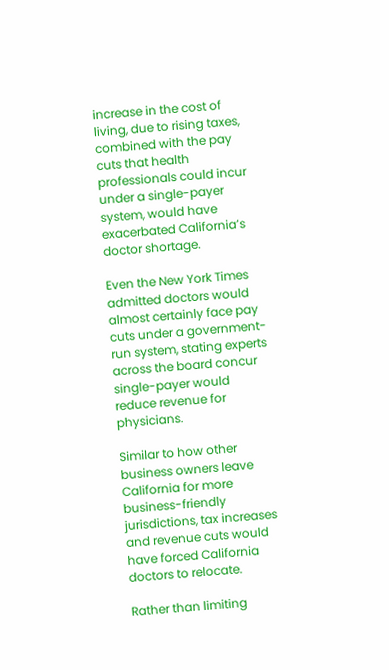increase in the cost of living, due to rising taxes, combined with the pay cuts that health professionals could incur under a single-payer system, would have exacerbated California’s doctor shortage.

Even the New York Times admitted doctors would almost certainly face pay cuts under a government-run system, stating experts across the board concur single-payer would reduce revenue for physicians.

Similar to how other business owners leave California for more business-friendly jurisdictions, tax increases and revenue cuts would have forced California doctors to relocate.

Rather than limiting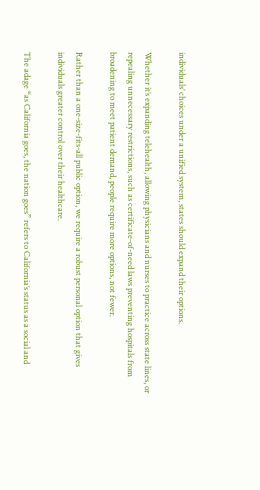individuals’ choices under a unified system, states should expand their options.

Whether it’s expanding telehealth, allowing physicians and nurses to practice across state lines, or repealing unnecessary restrictions, such as certificate-of-need laws preventing hospitals from broadening to meet patient demand, people require more options, not fewer.

Rather than a one-size-fits-all public option, we require a robust personal option that gives individuals greater control over their healthcare.

The adage “as California goes, the nation goes” refers to California’s status as a social and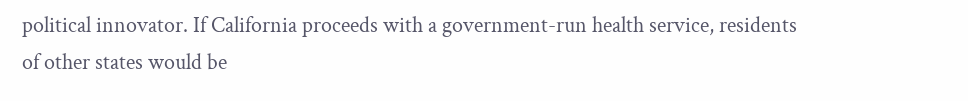political innovator. If California proceeds with a government-run health service, residents of other states would be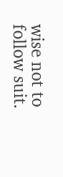wise not to follow suit.